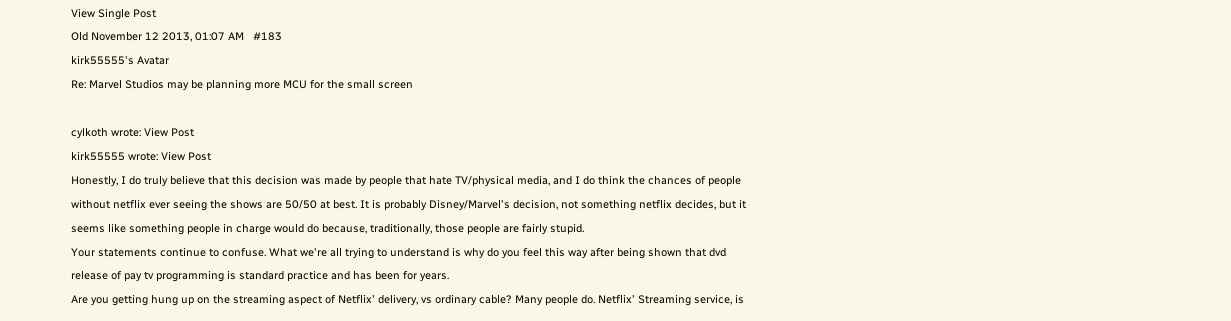View Single Post
Old November 12 2013, 01:07 AM   #183
kirk55555's Avatar
Re: Marvel Studios may be planning more MCU for the small screen

cylkoth wrote: View Post
kirk55555 wrote: View Post
Honestly, I do truly believe that this decision was made by people that hate TV/physical media, and I do think the chances of people without netflix ever seeing the shows are 50/50 at best. It is probably Disney/Marvel's decision, not something netflix decides, but it seems like something people in charge would do because, traditionally, those people are fairly stupid.
Your statements continue to confuse. What we're all trying to understand is why do you feel this way after being shown that dvd release of pay tv programming is standard practice and has been for years.
Are you getting hung up on the streaming aspect of Netflix' delivery, vs ordinary cable? Many people do. Netflix' Streaming service, is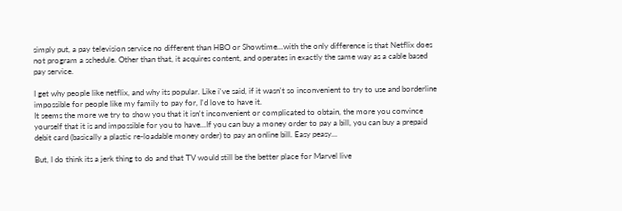simply put, a pay television service no different than HBO or Showtime...with the only difference is that Netflix does not program a schedule. Other than that, it acquires content, and operates in exactly the same way as a cable based pay service.

I get why people like netflix, and why its popular. Like i've said, if it wasn't so inconvenient to try to use and borderline impossible for people like my family to pay for, I'd love to have it.
It seems the more we try to show you that it isn't inconvenient or complicated to obtain, the more you convince yourself that it is and impossible for you to have...If you can buy a money order to pay a bill, you can buy a prepaid debit card (basically a plastic re-loadable money order) to pay an online bill. Easy peasy...

But, I do think its a jerk thing to do and that TV would still be the better place for Marvel live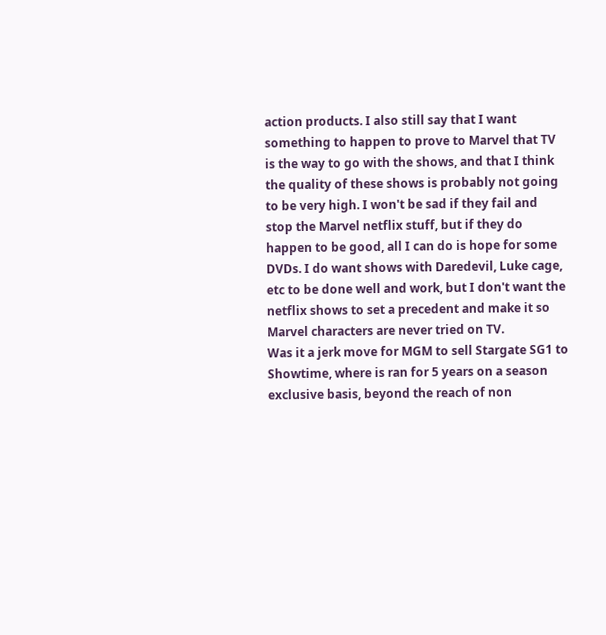action products. I also still say that I want something to happen to prove to Marvel that TV is the way to go with the shows, and that I think the quality of these shows is probably not going to be very high. I won't be sad if they fail and stop the Marvel netflix stuff, but if they do happen to be good, all I can do is hope for some DVDs. I do want shows with Daredevil, Luke cage, etc to be done well and work, but I don't want the netflix shows to set a precedent and make it so Marvel characters are never tried on TV.
Was it a jerk move for MGM to sell Stargate SG1 to Showtime, where is ran for 5 years on a season exclusive basis, beyond the reach of non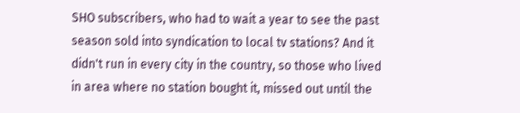SHO subscribers, who had to wait a year to see the past season sold into syndication to local tv stations? And it didn't run in every city in the country, so those who lived in area where no station bought it, missed out until the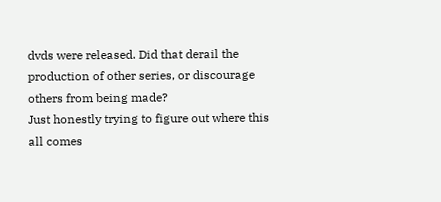dvds were released. Did that derail the production of other series, or discourage others from being made?
Just honestly trying to figure out where this all comes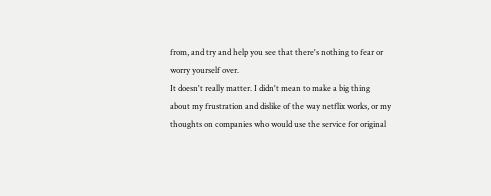from, and try and help you see that there's nothing to fear or worry yourself over.
It doesn't really matter. I didn't mean to make a big thing about my frustration and dislike of the way netflix works, or my thoughts on companies who would use the service for original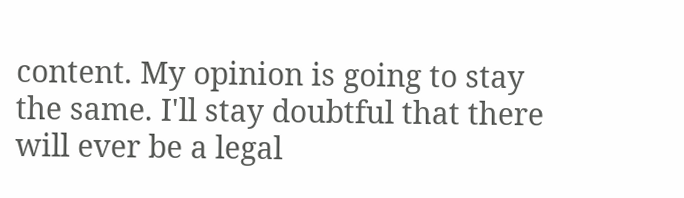content. My opinion is going to stay the same. I'll stay doubtful that there will ever be a legal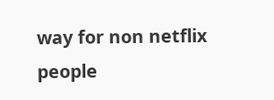way for non netflix people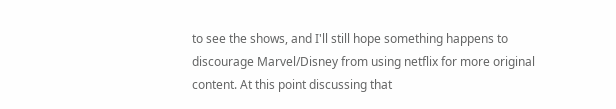to see the shows, and I'll still hope something happens to discourage Marvel/Disney from using netflix for more original content. At this point discussing that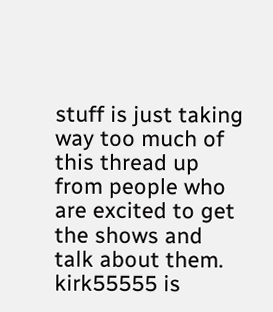stuff is just taking way too much of this thread up from people who are excited to get the shows and talk about them.
kirk55555 is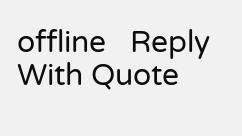offline   Reply With Quote